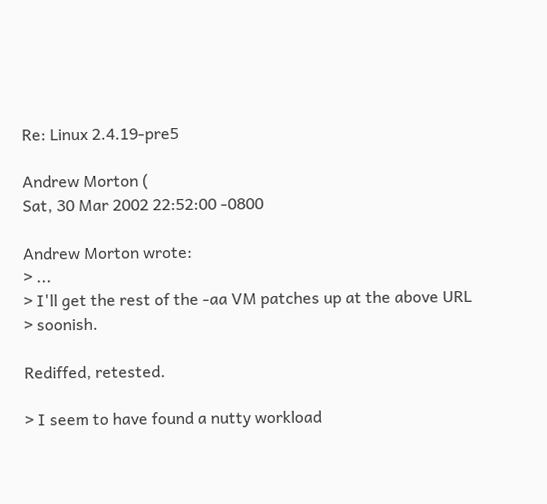Re: Linux 2.4.19-pre5

Andrew Morton (
Sat, 30 Mar 2002 22:52:00 -0800

Andrew Morton wrote:
> ...
> I'll get the rest of the -aa VM patches up at the above URL
> soonish.

Rediffed, retested.

> I seem to have found a nutty workload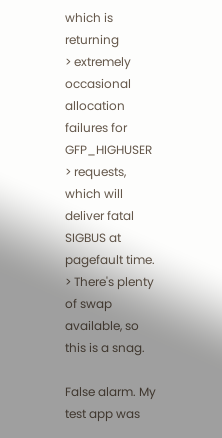which is returning
> extremely occasional allocation failures for GFP_HIGHUSER
> requests, which will deliver fatal SIGBUS at pagefault time.
> There's plenty of swap available, so this is a snag.

False alarm. My test app was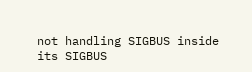not handling SIGBUS inside its SIGBUS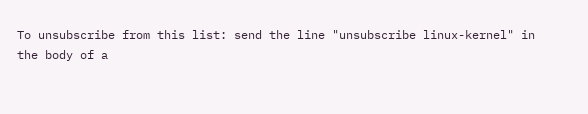To unsubscribe from this list: send the line "unsubscribe linux-kernel" in
the body of a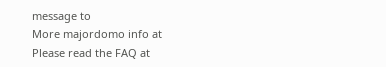message to
More majordomo info at
Please read the FAQ at